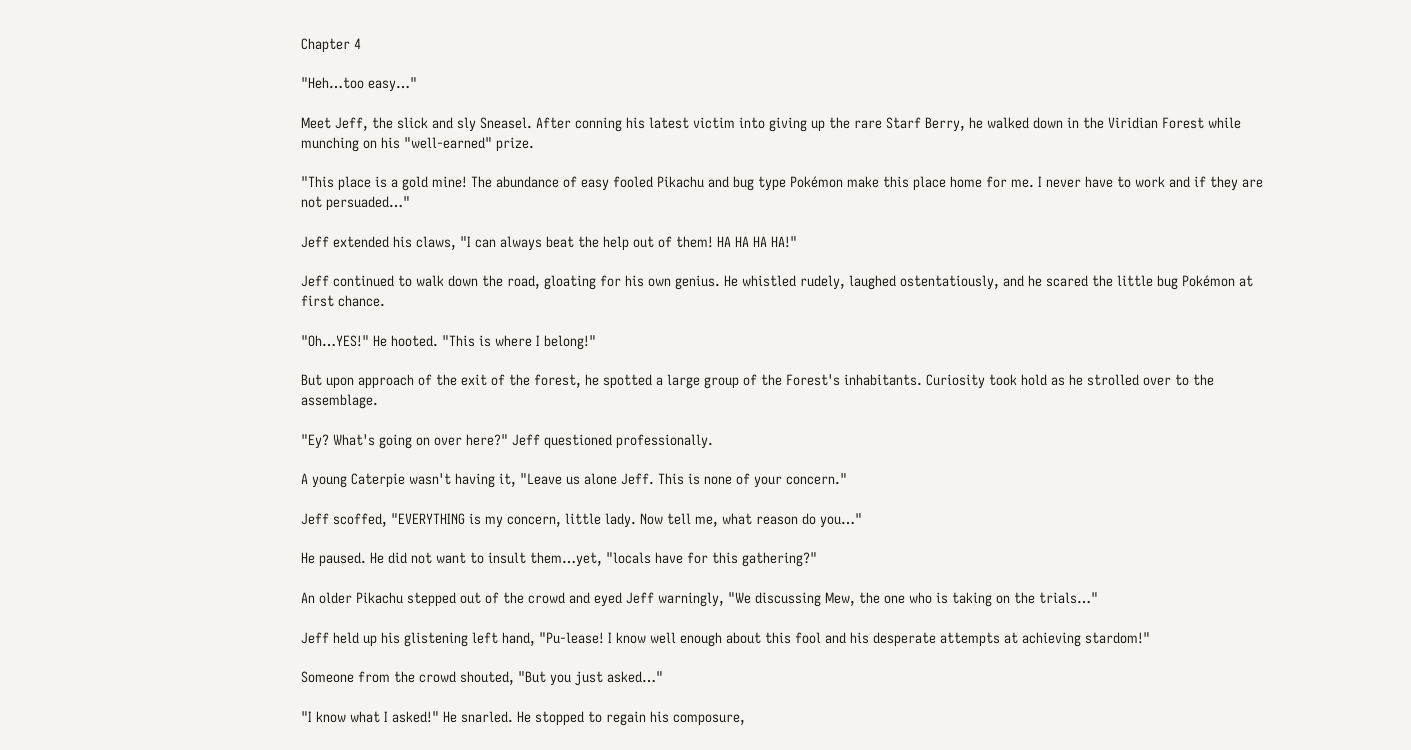Chapter 4

"Heh…too easy…"

Meet Jeff, the slick and sly Sneasel. After conning his latest victim into giving up the rare Starf Berry, he walked down in the Viridian Forest while munching on his "well-earned" prize.

"This place is a gold mine! The abundance of easy fooled Pikachu and bug type Pokémon make this place home for me. I never have to work and if they are not persuaded…"

Jeff extended his claws, "I can always beat the help out of them! HA HA HA HA!"

Jeff continued to walk down the road, gloating for his own genius. He whistled rudely, laughed ostentatiously, and he scared the little bug Pokémon at first chance.

"Oh…YES!" He hooted. "This is where I belong!"

But upon approach of the exit of the forest, he spotted a large group of the Forest's inhabitants. Curiosity took hold as he strolled over to the assemblage.

"Ey? What's going on over here?" Jeff questioned professionally.

A young Caterpie wasn't having it, "Leave us alone Jeff. This is none of your concern."

Jeff scoffed, "EVERYTHING is my concern, little lady. Now tell me, what reason do you…"

He paused. He did not want to insult them…yet, "locals have for this gathering?"

An older Pikachu stepped out of the crowd and eyed Jeff warningly, "We discussing Mew, the one who is taking on the trials…"

Jeff held up his glistening left hand, "Pu-lease! I know well enough about this fool and his desperate attempts at achieving stardom!"

Someone from the crowd shouted, "But you just asked…"

"I know what I asked!" He snarled. He stopped to regain his composure,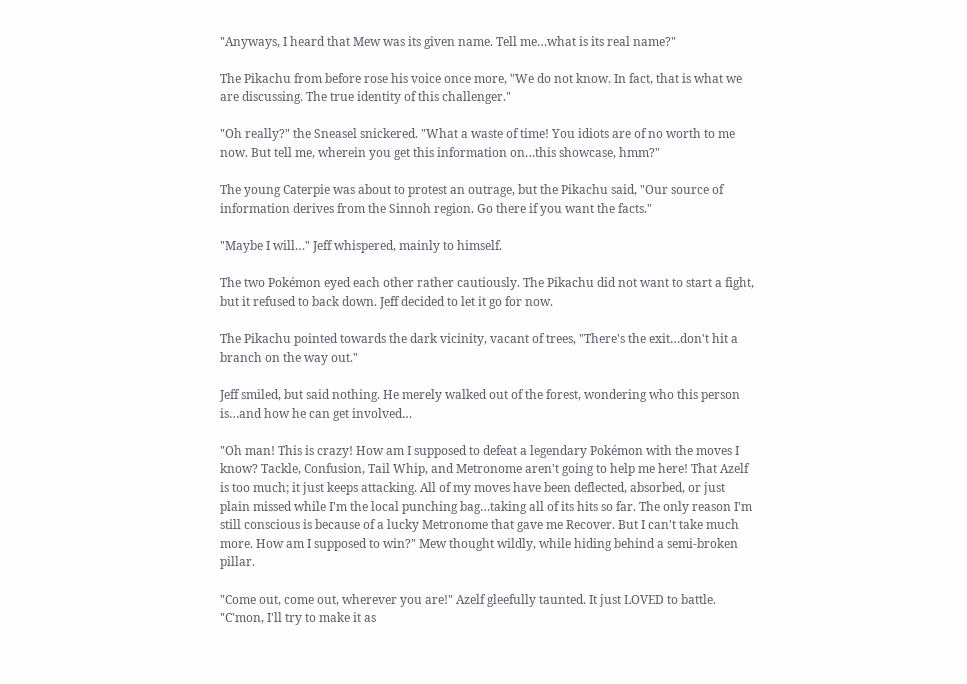"Anyways, I heard that Mew was its given name. Tell me…what is its real name?"

The Pikachu from before rose his voice once more, "We do not know. In fact, that is what we are discussing. The true identity of this challenger."

"Oh really?" the Sneasel snickered. "What a waste of time! You idiots are of no worth to me now. But tell me, wherein you get this information on…this showcase, hmm?"

The young Caterpie was about to protest an outrage, but the Pikachu said, "Our source of information derives from the Sinnoh region. Go there if you want the facts."

"Maybe I will…" Jeff whispered, mainly to himself.

The two Pokémon eyed each other rather cautiously. The Pikachu did not want to start a fight, but it refused to back down. Jeff decided to let it go for now.

The Pikachu pointed towards the dark vicinity, vacant of trees, "There's the exit…don't hit a branch on the way out."

Jeff smiled, but said nothing. He merely walked out of the forest, wondering who this person is…and how he can get involved…

"Oh man! This is crazy! How am I supposed to defeat a legendary Pokémon with the moves I know? Tackle, Confusion, Tail Whip, and Metronome aren't going to help me here! That Azelf is too much; it just keeps attacking. All of my moves have been deflected, absorbed, or just plain missed while I'm the local punching bag…taking all of its hits so far. The only reason I'm still conscious is because of a lucky Metronome that gave me Recover. But I can't take much more. How am I supposed to win?" Mew thought wildly, while hiding behind a semi-broken pillar.

"Come out, come out, wherever you are!" Azelf gleefully taunted. It just LOVED to battle. "C'mon, I'll try to make it as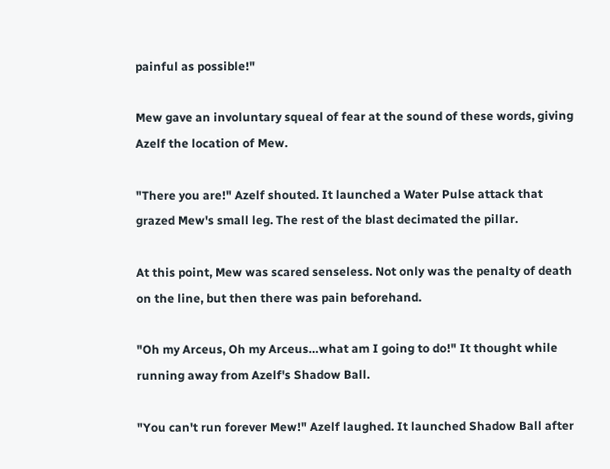painful as possible!"

Mew gave an involuntary squeal of fear at the sound of these words, giving Azelf the location of Mew.

"There you are!" Azelf shouted. It launched a Water Pulse attack that grazed Mew's small leg. The rest of the blast decimated the pillar.

At this point, Mew was scared senseless. Not only was the penalty of death on the line, but then there was pain beforehand.

"Oh my Arceus, Oh my Arceus…what am I going to do!" It thought while running away from Azelf's Shadow Ball.

"You can't run forever Mew!" Azelf laughed. It launched Shadow Ball after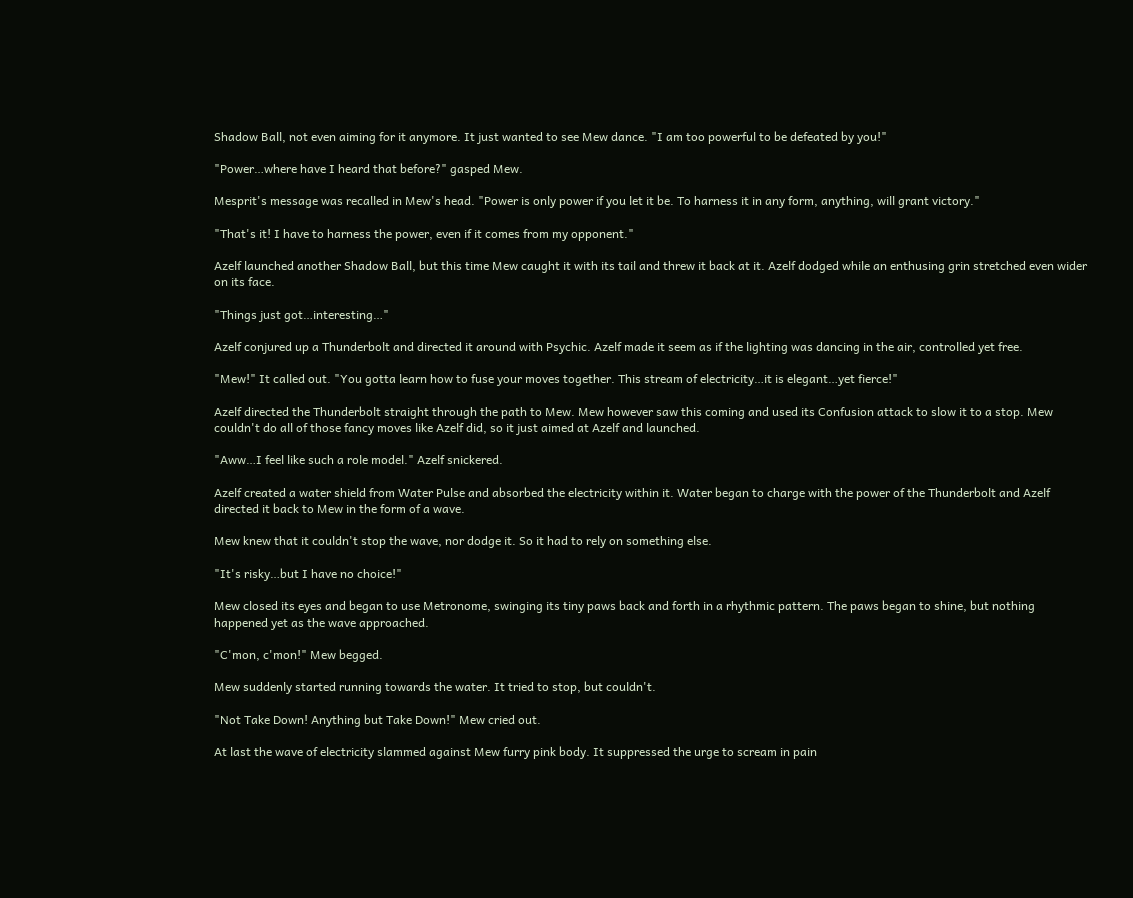Shadow Ball, not even aiming for it anymore. It just wanted to see Mew dance. "I am too powerful to be defeated by you!"

"Power…where have I heard that before?" gasped Mew.

Mesprit's message was recalled in Mew's head. "Power is only power if you let it be. To harness it in any form, anything, will grant victory."

"That's it! I have to harness the power, even if it comes from my opponent."

Azelf launched another Shadow Ball, but this time Mew caught it with its tail and threw it back at it. Azelf dodged while an enthusing grin stretched even wider on its face.

"Things just got…interesting…"

Azelf conjured up a Thunderbolt and directed it around with Psychic. Azelf made it seem as if the lighting was dancing in the air, controlled yet free.

"Mew!" It called out. "You gotta learn how to fuse your moves together. This stream of electricity…it is elegant…yet fierce!"

Azelf directed the Thunderbolt straight through the path to Mew. Mew however saw this coming and used its Confusion attack to slow it to a stop. Mew couldn't do all of those fancy moves like Azelf did, so it just aimed at Azelf and launched.

"Aww…I feel like such a role model." Azelf snickered.

Azelf created a water shield from Water Pulse and absorbed the electricity within it. Water began to charge with the power of the Thunderbolt and Azelf directed it back to Mew in the form of a wave.

Mew knew that it couldn't stop the wave, nor dodge it. So it had to rely on something else.

"It's risky…but I have no choice!"

Mew closed its eyes and began to use Metronome, swinging its tiny paws back and forth in a rhythmic pattern. The paws began to shine, but nothing happened yet as the wave approached.

"C'mon, c'mon!" Mew begged.

Mew suddenly started running towards the water. It tried to stop, but couldn't.

"Not Take Down! Anything but Take Down!" Mew cried out.

At last the wave of electricity slammed against Mew furry pink body. It suppressed the urge to scream in pain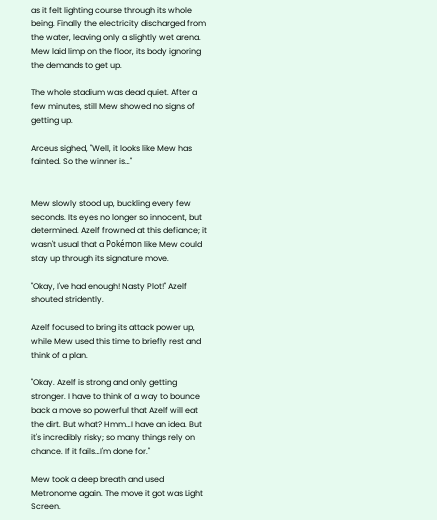as it felt lighting course through its whole being. Finally the electricity discharged from the water, leaving only a slightly wet arena. Mew laid limp on the floor, its body ignoring the demands to get up.

The whole stadium was dead quiet. After a few minutes, still Mew showed no signs of getting up.

Arceus sighed, "Well, it looks like Mew has fainted. So the winner is…"


Mew slowly stood up, buckling every few seconds. Its eyes no longer so innocent, but determined. Azelf frowned at this defiance; it wasn't usual that a Pokémon like Mew could stay up through its signature move.

"Okay, I've had enough! Nasty Plot!" Azelf shouted stridently.

Azelf focused to bring its attack power up, while Mew used this time to briefly rest and think of a plan.

"Okay. Azelf is strong and only getting stronger. I have to think of a way to bounce back a move so powerful that Azelf will eat the dirt. But what? Hmm…I have an idea. But it's incredibly risky; so many things rely on chance. If it fails…I'm done for."

Mew took a deep breath and used Metronome again. The move it got was Light Screen.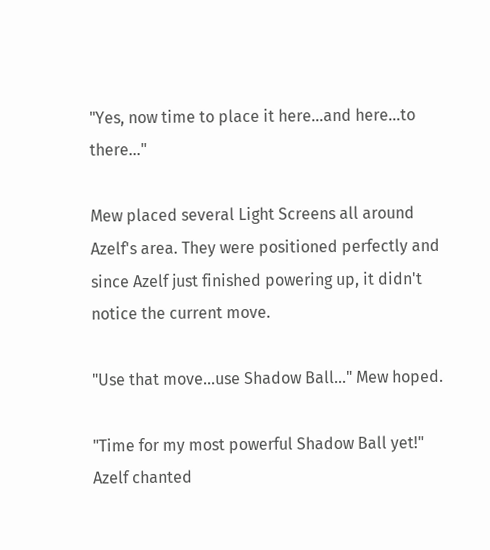"Yes, now time to place it here…and here…to there…"

Mew placed several Light Screens all around Azelf's area. They were positioned perfectly and since Azelf just finished powering up, it didn't notice the current move.

"Use that move…use Shadow Ball…" Mew hoped.

"Time for my most powerful Shadow Ball yet!" Azelf chanted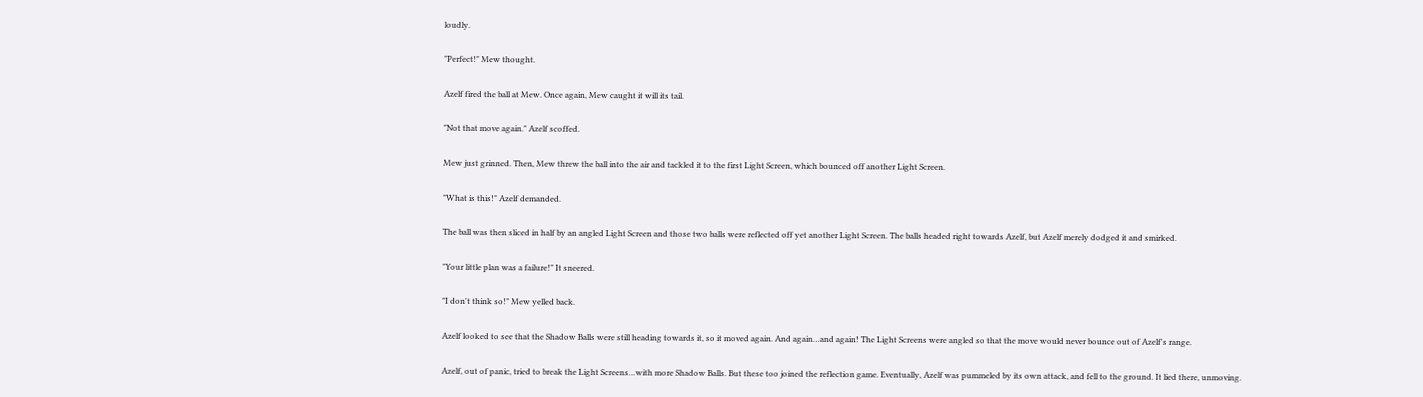loudly.

"Perfect!" Mew thought.

Azelf fired the ball at Mew. Once again, Mew caught it will its tail.

"Not that move again." Azelf scoffed.

Mew just grinned. Then, Mew threw the ball into the air and tackled it to the first Light Screen, which bounced off another Light Screen.

"What is this!" Azelf demanded.

The ball was then sliced in half by an angled Light Screen and those two balls were reflected off yet another Light Screen. The balls headed right towards Azelf, but Azelf merely dodged it and smirked.

"Your little plan was a failure!" It sneered.

"I don't think so!" Mew yelled back.

Azelf looked to see that the Shadow Balls were still heading towards it, so it moved again. And again…and again! The Light Screens were angled so that the move would never bounce out of Azelf's range.

Azelf, out of panic, tried to break the Light Screens…with more Shadow Balls. But these too joined the reflection game. Eventually, Azelf was pummeled by its own attack, and fell to the ground. It lied there, unmoving.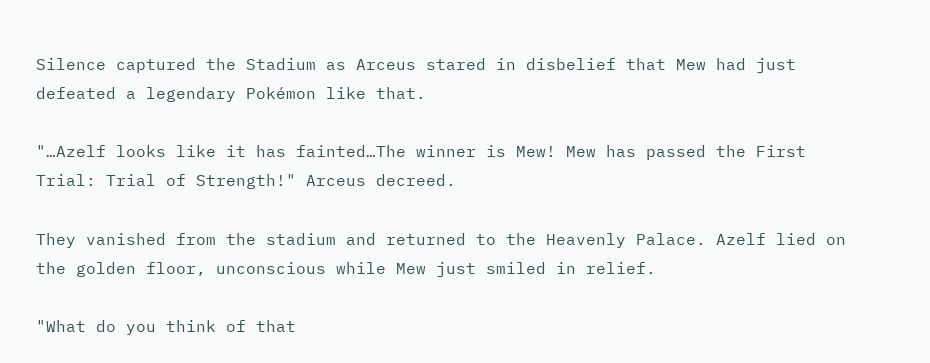Silence captured the Stadium as Arceus stared in disbelief that Mew had just defeated a legendary Pokémon like that.

"…Azelf looks like it has fainted…The winner is Mew! Mew has passed the First Trial: Trial of Strength!" Arceus decreed.

They vanished from the stadium and returned to the Heavenly Palace. Azelf lied on the golden floor, unconscious while Mew just smiled in relief.

"What do you think of that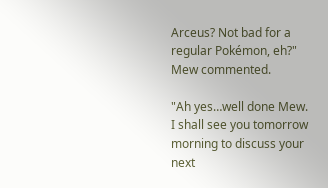Arceus? Not bad for a regular Pokémon, eh?" Mew commented.

"Ah yes…well done Mew. I shall see you tomorrow morning to discuss your next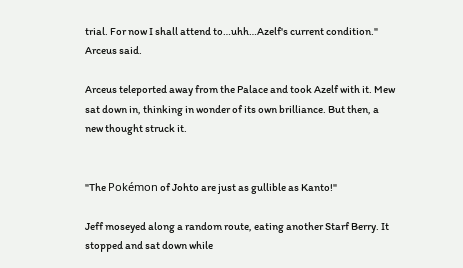trial. For now I shall attend to…uhh…Azelf's current condition." Arceus said.

Arceus teleported away from the Palace and took Azelf with it. Mew sat down in, thinking in wonder of its own brilliance. But then, a new thought struck it.


"The Pokémon of Johto are just as gullible as Kanto!"

Jeff moseyed along a random route, eating another Starf Berry. It stopped and sat down while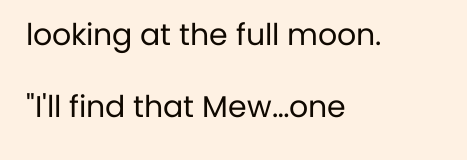looking at the full moon.

"I'll find that Mew…one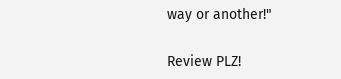way or another!"

Review PLZ!